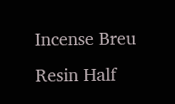Incense Breu Resin Half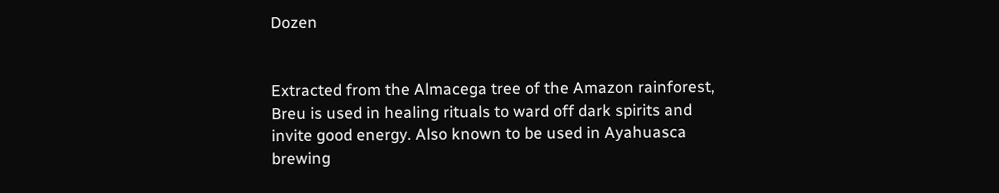Dozen


Extracted from the Almacega tree of the Amazon rainforest, Breu is used in healing rituals to ward off dark spirits and invite good energy. Also known to be used in Ayahuasca brewing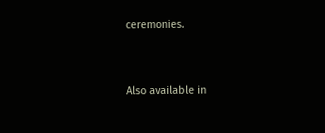ceremonies.


Also available in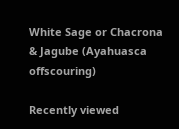White Sage or Chacrona & Jagube (Ayahuasca offscouring)

Recently viewed